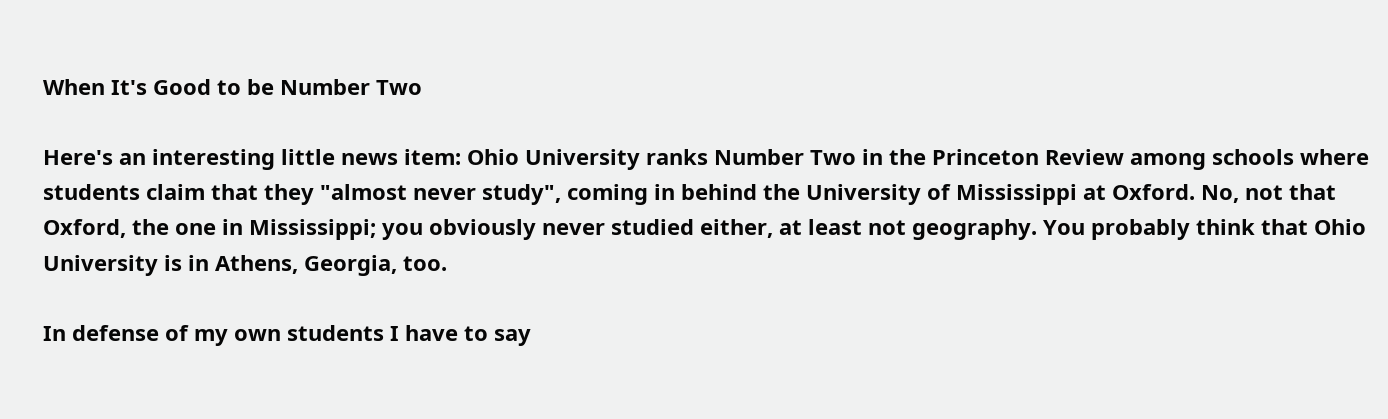When It's Good to be Number Two

Here's an interesting little news item: Ohio University ranks Number Two in the Princeton Review among schools where students claim that they "almost never study", coming in behind the University of Mississippi at Oxford. No, not that Oxford, the one in Mississippi; you obviously never studied either, at least not geography. You probably think that Ohio University is in Athens, Georgia, too.

In defense of my own students I have to say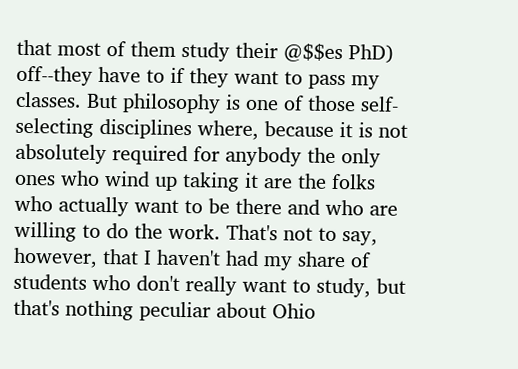that most of them study their @$$es PhD) off--they have to if they want to pass my classes. But philosophy is one of those self-selecting disciplines where, because it is not absolutely required for anybody the only ones who wind up taking it are the folks who actually want to be there and who are willing to do the work. That's not to say, however, that I haven't had my share of students who don't really want to study, but that's nothing peculiar about Ohio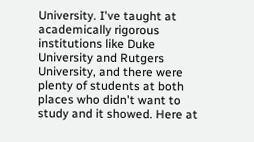University. I've taught at academically rigorous institutions like Duke University and Rutgers University, and there were plenty of students at both places who didn't want to study and it showed. Here at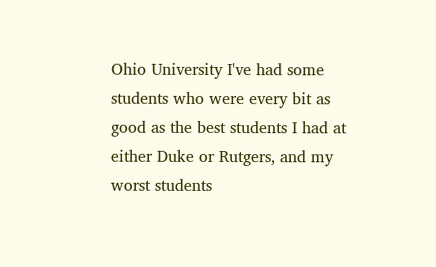Ohio University I've had some students who were every bit as good as the best students I had at either Duke or Rutgers, and my worst students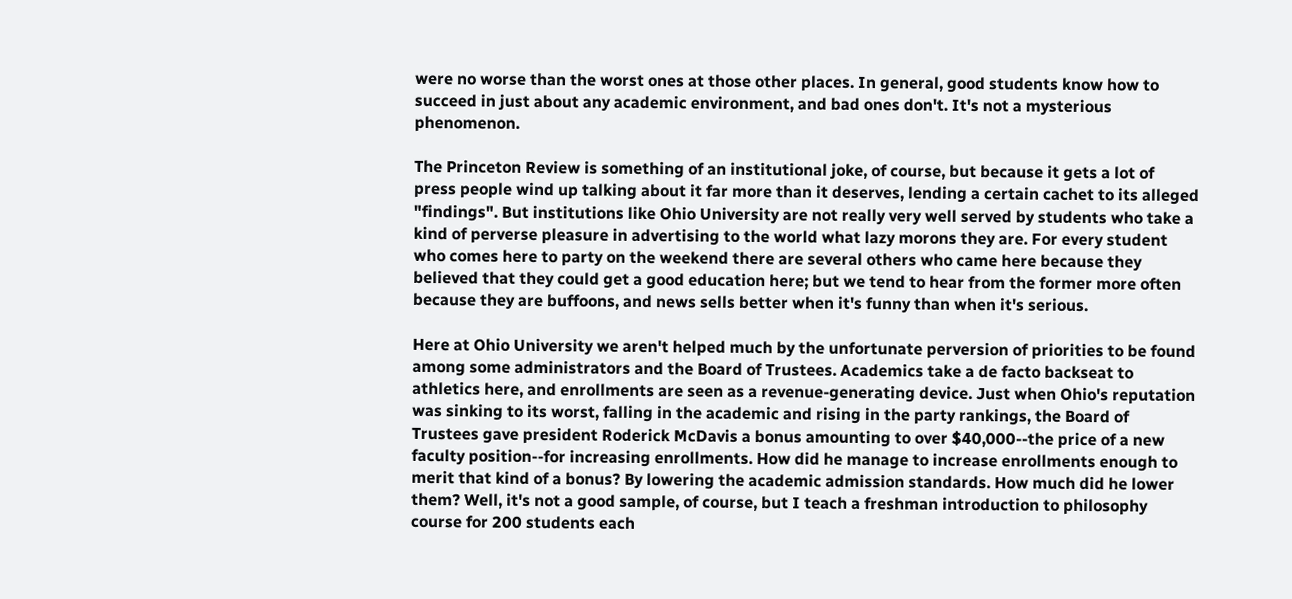were no worse than the worst ones at those other places. In general, good students know how to succeed in just about any academic environment, and bad ones don't. It's not a mysterious phenomenon.

The Princeton Review is something of an institutional joke, of course, but because it gets a lot of press people wind up talking about it far more than it deserves, lending a certain cachet to its alleged "findings". But institutions like Ohio University are not really very well served by students who take a kind of perverse pleasure in advertising to the world what lazy morons they are. For every student who comes here to party on the weekend there are several others who came here because they believed that they could get a good education here; but we tend to hear from the former more often because they are buffoons, and news sells better when it's funny than when it's serious.

Here at Ohio University we aren't helped much by the unfortunate perversion of priorities to be found among some administrators and the Board of Trustees. Academics take a de facto backseat to athletics here, and enrollments are seen as a revenue-generating device. Just when Ohio's reputation was sinking to its worst, falling in the academic and rising in the party rankings, the Board of Trustees gave president Roderick McDavis a bonus amounting to over $40,000--the price of a new faculty position--for increasing enrollments. How did he manage to increase enrollments enough to merit that kind of a bonus? By lowering the academic admission standards. How much did he lower them? Well, it's not a good sample, of course, but I teach a freshman introduction to philosophy course for 200 students each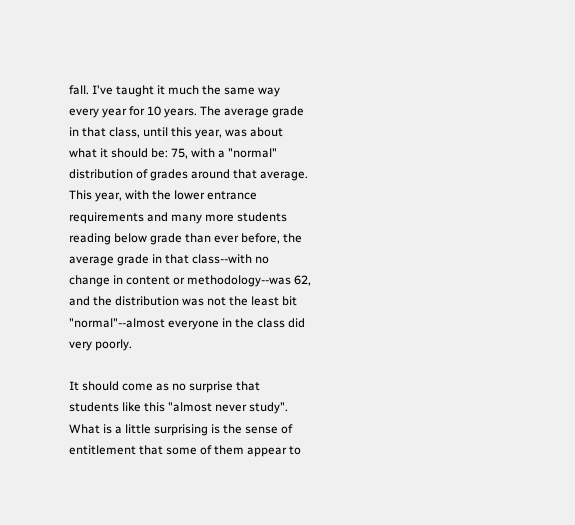fall. I've taught it much the same way every year for 10 years. The average grade in that class, until this year, was about what it should be: 75, with a "normal" distribution of grades around that average. This year, with the lower entrance requirements and many more students reading below grade than ever before, the average grade in that class--with no change in content or methodology--was 62, and the distribution was not the least bit "normal"--almost everyone in the class did very poorly.

It should come as no surprise that students like this "almost never study". What is a little surprising is the sense of entitlement that some of them appear to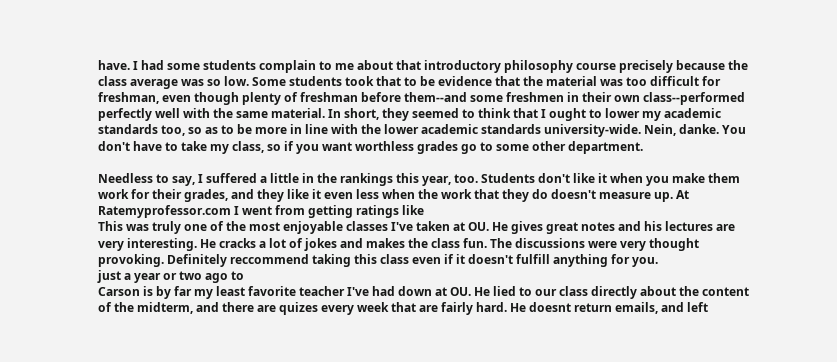have. I had some students complain to me about that introductory philosophy course precisely because the class average was so low. Some students took that to be evidence that the material was too difficult for freshman, even though plenty of freshman before them--and some freshmen in their own class--performed perfectly well with the same material. In short, they seemed to think that I ought to lower my academic standards too, so as to be more in line with the lower academic standards university-wide. Nein, danke. You don't have to take my class, so if you want worthless grades go to some other department.

Needless to say, I suffered a little in the rankings this year, too. Students don't like it when you make them work for their grades, and they like it even less when the work that they do doesn't measure up. At Ratemyprofessor.com I went from getting ratings like
This was truly one of the most enjoyable classes I've taken at OU. He gives great notes and his lectures are very interesting. He cracks a lot of jokes and makes the class fun. The discussions were very thought provoking. Definitely reccommend taking this class even if it doesn't fulfill anything for you.
just a year or two ago to
Carson is by far my least favorite teacher I've had down at OU. He lied to our class directly about the content of the midterm, and there are quizes every week that are fairly hard. He doesnt return emails, and left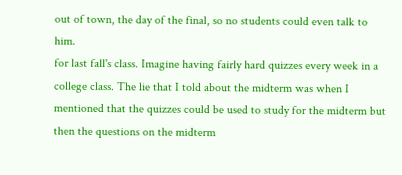out of town, the day of the final, so no students could even talk to him.
for last fall's class. Imagine having fairly hard quizzes every week in a college class. The lie that I told about the midterm was when I mentioned that the quizzes could be used to study for the midterm but then the questions on the midterm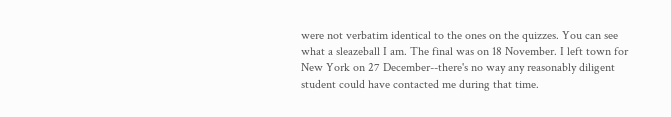were not verbatim identical to the ones on the quizzes. You can see what a sleazeball I am. The final was on 18 November. I left town for New York on 27 December--there's no way any reasonably diligent student could have contacted me during that time.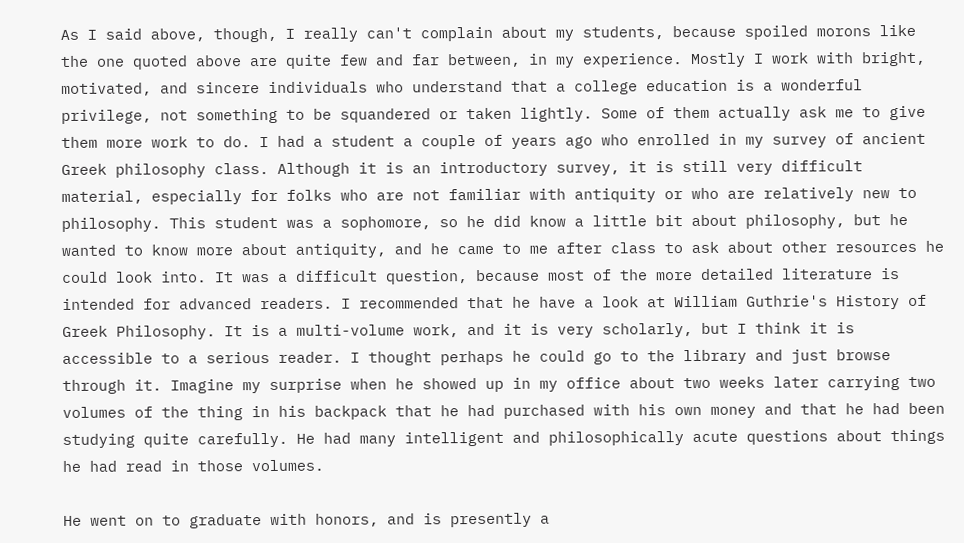As I said above, though, I really can't complain about my students, because spoiled morons like the one quoted above are quite few and far between, in my experience. Mostly I work with bright, motivated, and sincere individuals who understand that a college education is a wonderful privilege, not something to be squandered or taken lightly. Some of them actually ask me to give them more work to do. I had a student a couple of years ago who enrolled in my survey of ancient Greek philosophy class. Although it is an introductory survey, it is still very difficult material, especially for folks who are not familiar with antiquity or who are relatively new to philosophy. This student was a sophomore, so he did know a little bit about philosophy, but he wanted to know more about antiquity, and he came to me after class to ask about other resources he could look into. It was a difficult question, because most of the more detailed literature is intended for advanced readers. I recommended that he have a look at William Guthrie's History of Greek Philosophy. It is a multi-volume work, and it is very scholarly, but I think it is accessible to a serious reader. I thought perhaps he could go to the library and just browse through it. Imagine my surprise when he showed up in my office about two weeks later carrying two volumes of the thing in his backpack that he had purchased with his own money and that he had been studying quite carefully. He had many intelligent and philosophically acute questions about things he had read in those volumes.

He went on to graduate with honors, and is presently a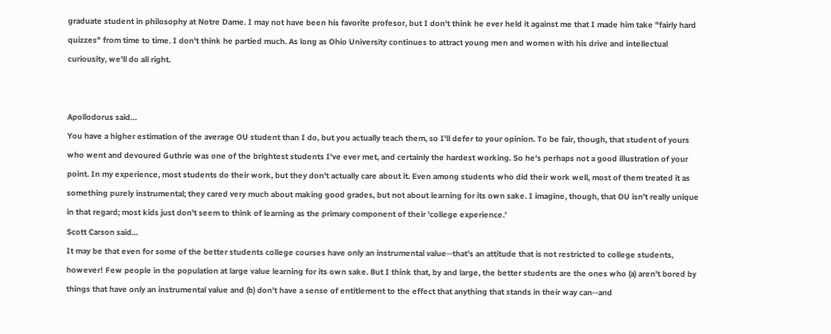graduate student in philosophy at Notre Dame. I may not have been his favorite profesor, but I don't think he ever held it against me that I made him take "fairly hard quizzes" from time to time. I don't think he partied much. As long as Ohio University continues to attract young men and women with his drive and intellectual curiousity, we'll do all right.


Apollodorus said…
You have a higher estimation of the average OU student than I do, but you actually teach them, so I'll defer to your opinion. To be fair, though, that student of yours who went and devoured Guthrie was one of the brightest students I've ever met, and certainly the hardest working. So he's perhaps not a good illustration of your point. In my experience, most students do their work, but they don't actually care about it. Even among students who did their work well, most of them treated it as something purely instrumental; they cared very much about making good grades, but not about learning for its own sake. I imagine, though, that OU isn't really unique in that regard; most kids just don't seem to think of learning as the primary component of their 'college experience.'
Scott Carson said…
It may be that even for some of the better students college courses have only an instrumental value--that's an attitude that is not restricted to college students, however! Few people in the population at large value learning for its own sake. But I think that, by and large, the better students are the ones who (a) aren't bored by things that have only an instrumental value and (b) don't have a sense of entitlement to the effect that anything that stands in their way can--and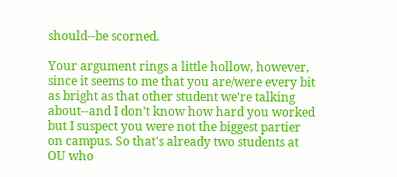should--be scorned.

Your argument rings a little hollow, however, since it seems to me that you are/were every bit as bright as that other student we're talking about--and I don't know how hard you worked but I suspect you were not the biggest partier on campus. So that's already two students at OU who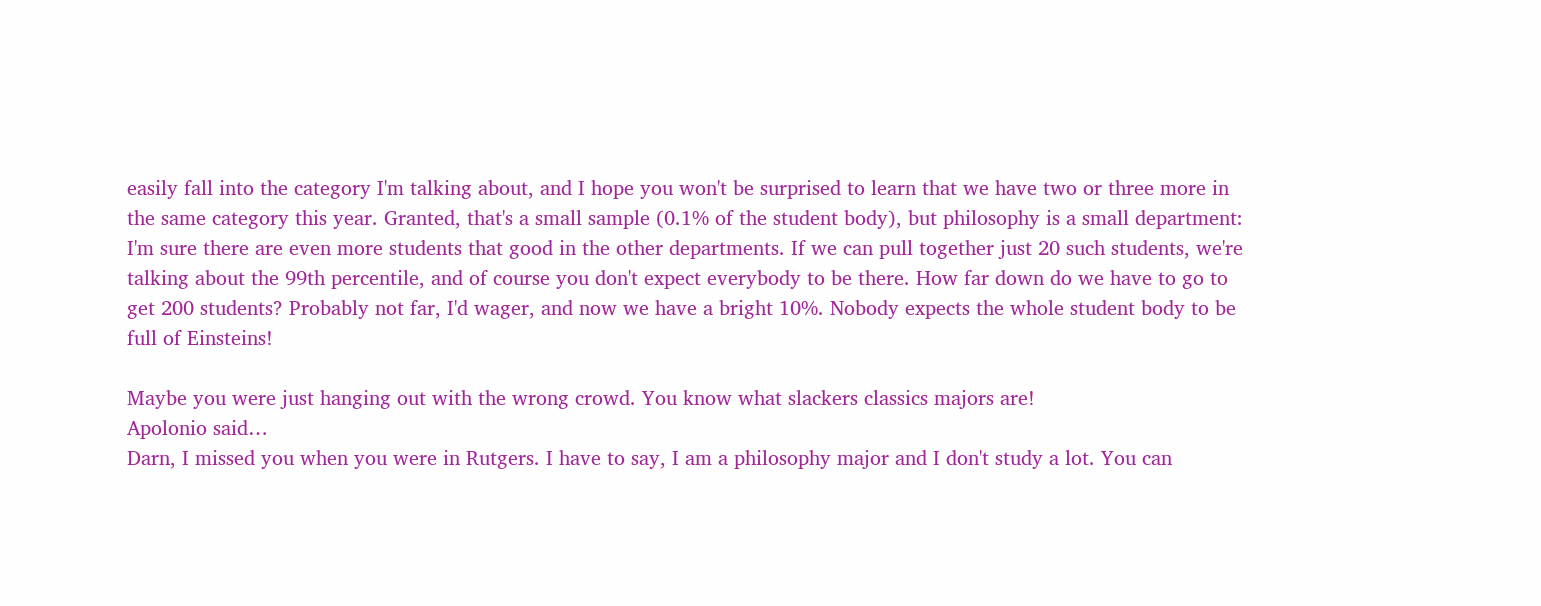easily fall into the category I'm talking about, and I hope you won't be surprised to learn that we have two or three more in the same category this year. Granted, that's a small sample (0.1% of the student body), but philosophy is a small department: I'm sure there are even more students that good in the other departments. If we can pull together just 20 such students, we're talking about the 99th percentile, and of course you don't expect everybody to be there. How far down do we have to go to get 200 students? Probably not far, I'd wager, and now we have a bright 10%. Nobody expects the whole student body to be full of Einsteins!

Maybe you were just hanging out with the wrong crowd. You know what slackers classics majors are!
Apolonio said…
Darn, I missed you when you were in Rutgers. I have to say, I am a philosophy major and I don't study a lot. You can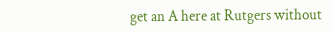get an A here at Rutgers without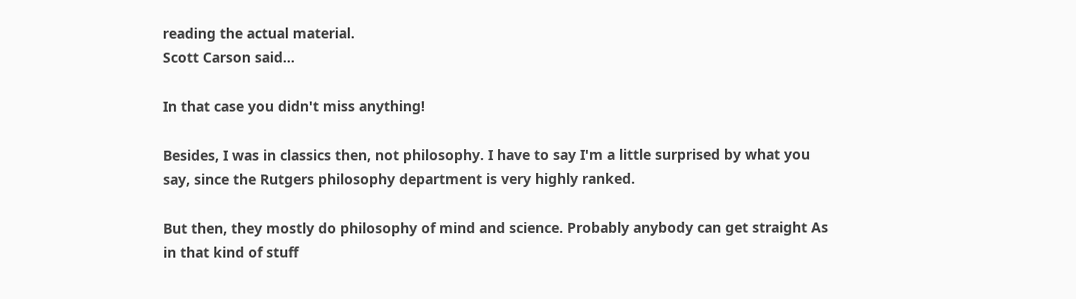reading the actual material.
Scott Carson said…

In that case you didn't miss anything!

Besides, I was in classics then, not philosophy. I have to say I'm a little surprised by what you say, since the Rutgers philosophy department is very highly ranked.

But then, they mostly do philosophy of mind and science. Probably anybody can get straight As in that kind of stuff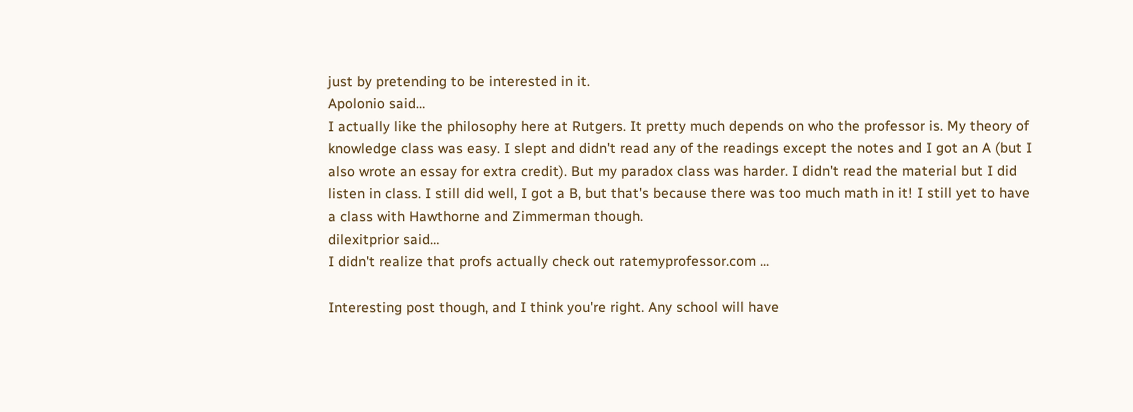just by pretending to be interested in it.
Apolonio said…
I actually like the philosophy here at Rutgers. It pretty much depends on who the professor is. My theory of knowledge class was easy. I slept and didn't read any of the readings except the notes and I got an A (but I also wrote an essay for extra credit). But my paradox class was harder. I didn't read the material but I did listen in class. I still did well, I got a B, but that's because there was too much math in it! I still yet to have a class with Hawthorne and Zimmerman though.
dilexitprior said…
I didn't realize that profs actually check out ratemyprofessor.com ...

Interesting post though, and I think you're right. Any school will have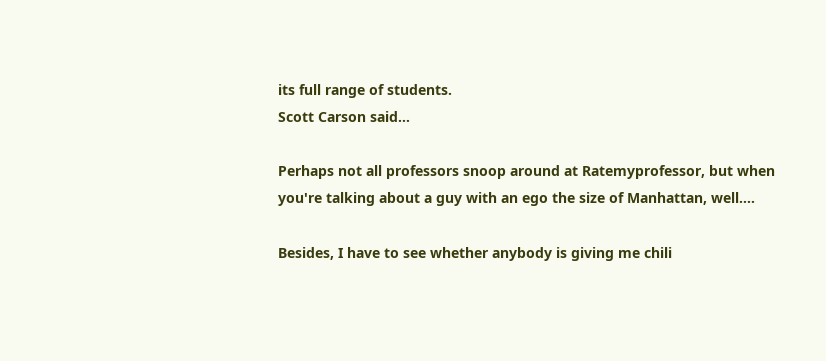its full range of students.
Scott Carson said…

Perhaps not all professors snoop around at Ratemyprofessor, but when you're talking about a guy with an ego the size of Manhattan, well....

Besides, I have to see whether anybody is giving me chili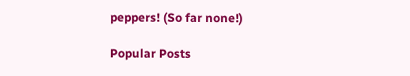peppers! (So far none!)

Popular Posts